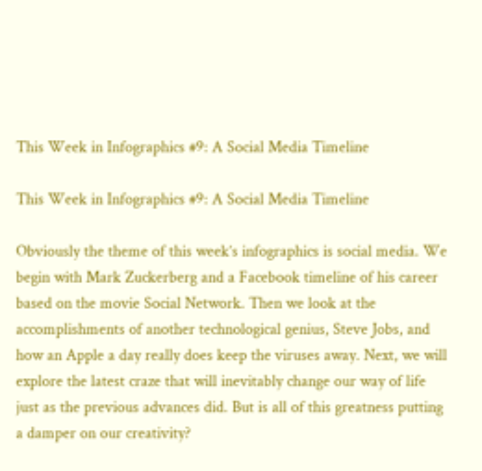This Week in Infographics #9: A Social Media Timeline

This Week in Infographics #9: A Social Media Timeline

Obviously the theme of this week’s infographics is social media. We begin with Mark Zuckerberg and a Facebook timeline of his career based on the movie Social Network. Then we look at the accomplishments of another technological genius, Steve Jobs, and how an Apple a day really does keep the viruses away. Next, we will explore the latest craze that will inevitably change our way of life just as the previous advances did. But is all of this greatness putting a damper on our creativity?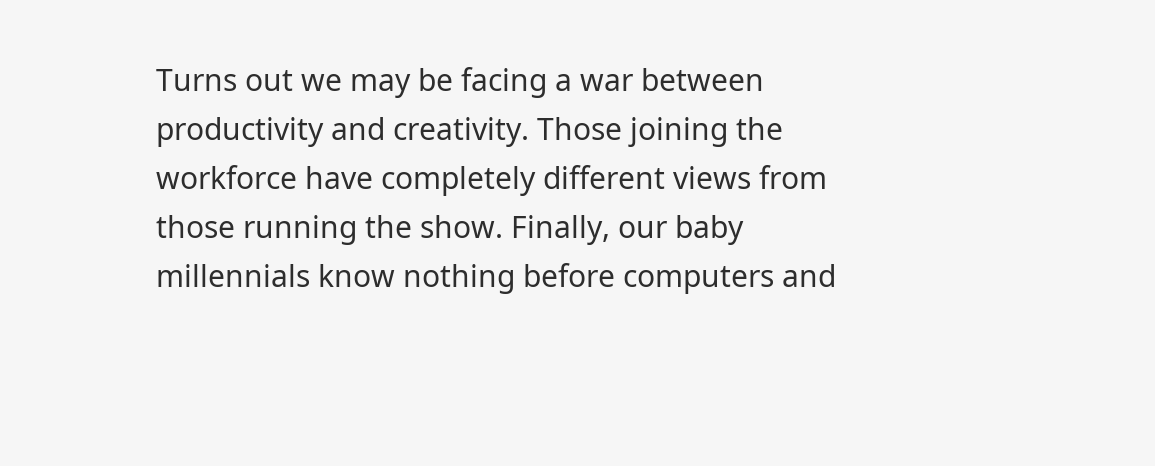Turns out we may be facing a war between productivity and creativity. Those joining the workforce have completely different views from those running the show. Finally, our baby millennials know nothing before computers and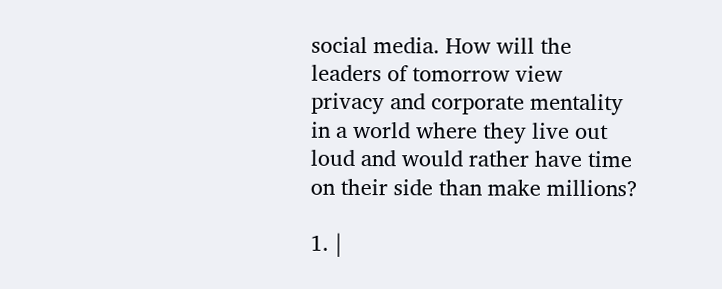social media. How will the leaders of tomorrow view privacy and corporate mentality in a world where they live out loud and would rather have time on their side than make millions?

1. |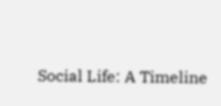Social Life: A Timeline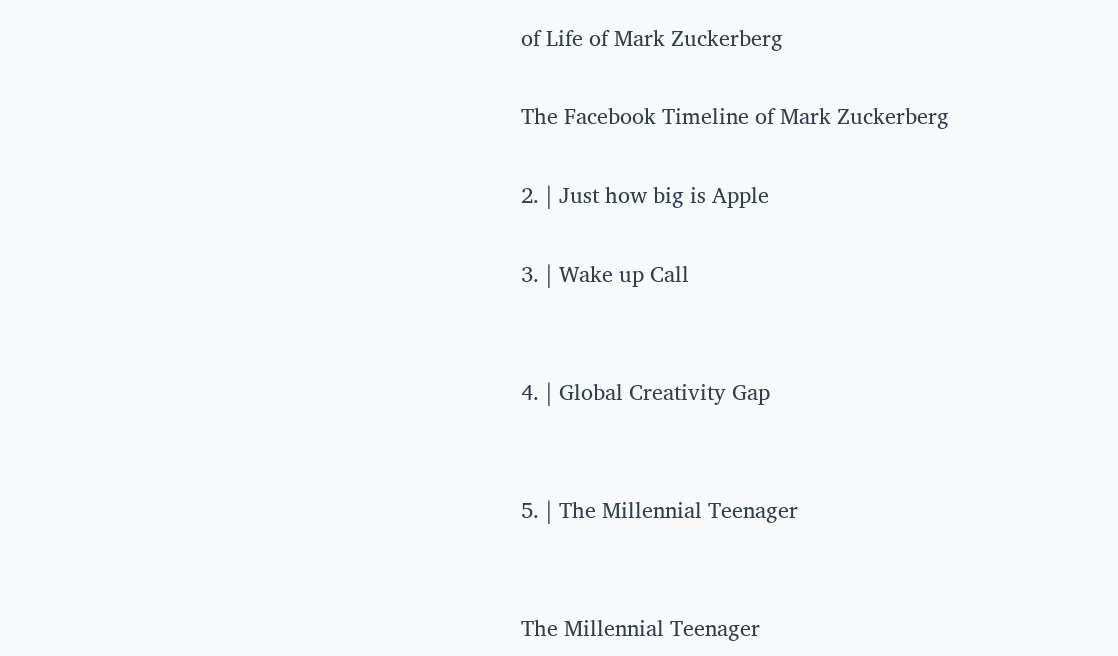of Life of Mark Zuckerberg

The Facebook Timeline of Mark Zuckerberg

2. | Just how big is Apple

3. | Wake up Call


4. | Global Creativity Gap


5. | The Millennial Teenager


The Millennial Teenager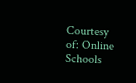Courtesy of: Online Schools